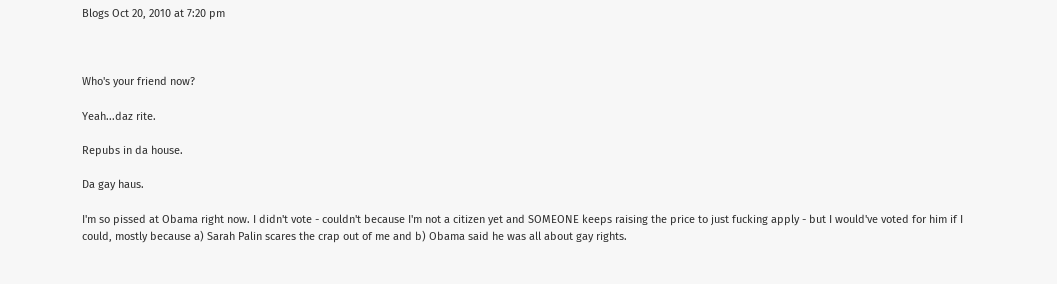Blogs Oct 20, 2010 at 7:20 pm



Who's your friend now?

Yeah...daz rite.

Repubs in da house.

Da gay haus.

I'm so pissed at Obama right now. I didn't vote - couldn't because I'm not a citizen yet and SOMEONE keeps raising the price to just fucking apply - but I would've voted for him if I could, mostly because a) Sarah Palin scares the crap out of me and b) Obama said he was all about gay rights.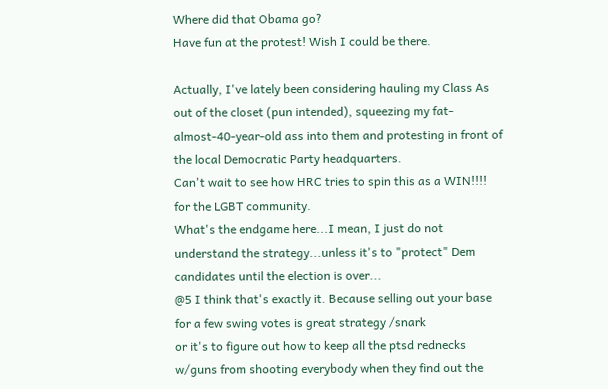Where did that Obama go?
Have fun at the protest! Wish I could be there.

Actually, I've lately been considering hauling my Class As out of the closet (pun intended), squeezing my fat-almost-40-year-old ass into them and protesting in front of the local Democratic Party headquarters.
Can't wait to see how HRC tries to spin this as a WIN!!!! for the LGBT community.
What's the endgame here...I mean, I just do not understand the strategy...unless it's to "protect" Dem candidates until the election is over...
@5 I think that's exactly it. Because selling out your base for a few swing votes is great strategy /snark
or it's to figure out how to keep all the ptsd rednecks w/guns from shooting everybody when they find out the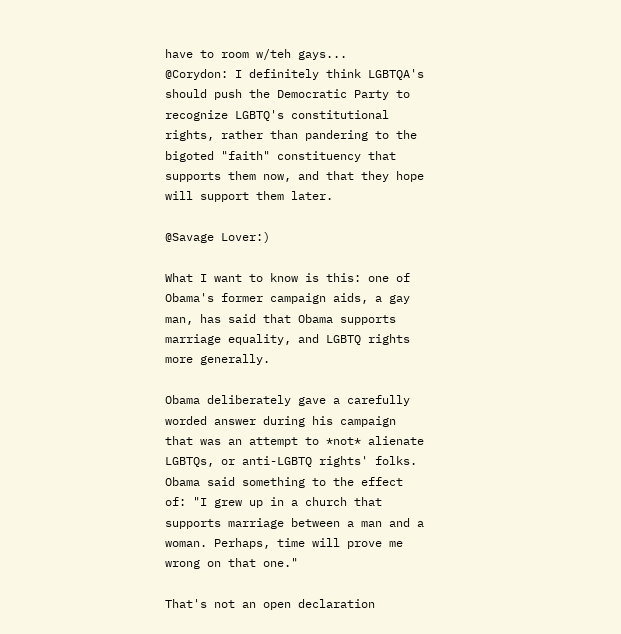have to room w/teh gays...
@Corydon: I definitely think LGBTQA's should push the Democratic Party to recognize LGBTQ's constitutional rights, rather than pandering to the bigoted "faith" constituency that supports them now, and that they hope will support them later.

@Savage Lover:)

What I want to know is this: one of Obama's former campaign aids, a gay man, has said that Obama supports marriage equality, and LGBTQ rights more generally.

Obama deliberately gave a carefully worded answer during his campaign that was an attempt to *not* alienate LGBTQs, or anti-LGBTQ rights' folks. Obama said something to the effect of: "I grew up in a church that supports marriage between a man and a woman. Perhaps, time will prove me wrong on that one."

That's not an open declaration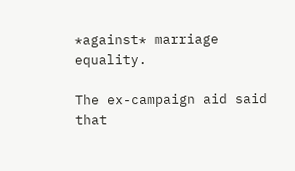*against* marriage equality.

The ex-campaign aid said that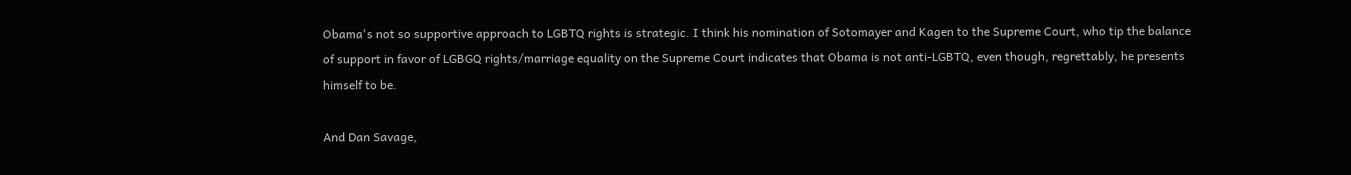Obama's not so supportive approach to LGBTQ rights is strategic. I think his nomination of Sotomayer and Kagen to the Supreme Court, who tip the balance of support in favor of LGBGQ rights/marriage equality on the Supreme Court indicates that Obama is not anti-LGBTQ, even though, regrettably, he presents himself to be.

And Dan Savage,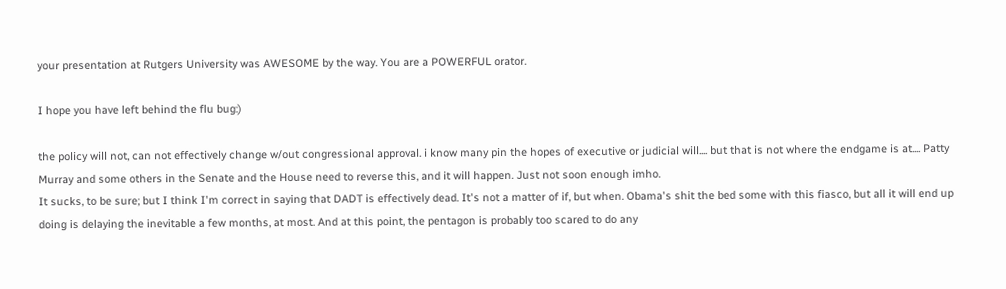your presentation at Rutgers University was AWESOME by the way. You are a POWERFUL orator.

I hope you have left behind the flu bug:)

the policy will not, can not effectively change w/out congressional approval. i know many pin the hopes of executive or judicial will.... but that is not where the endgame is at.... Patty Murray and some others in the Senate and the House need to reverse this, and it will happen. Just not soon enough imho.
It sucks, to be sure; but I think I'm correct in saying that DADT is effectively dead. It's not a matter of if, but when. Obama's shit the bed some with this fiasco, but all it will end up doing is delaying the inevitable a few months, at most. And at this point, the pentagon is probably too scared to do any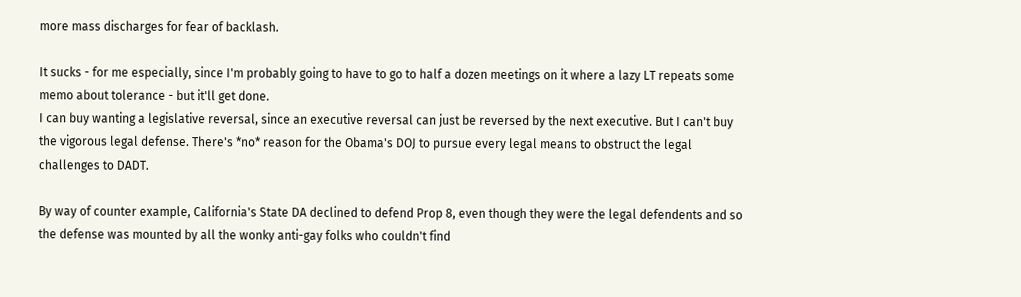more mass discharges for fear of backlash.

It sucks - for me especially, since I'm probably going to have to go to half a dozen meetings on it where a lazy LT repeats some memo about tolerance - but it'll get done.
I can buy wanting a legislative reversal, since an executive reversal can just be reversed by the next executive. But I can't buy the vigorous legal defense. There's *no* reason for the Obama's DOJ to pursue every legal means to obstruct the legal challenges to DADT.

By way of counter example, California's State DA declined to defend Prop 8, even though they were the legal defendents and so the defense was mounted by all the wonky anti-gay folks who couldn't find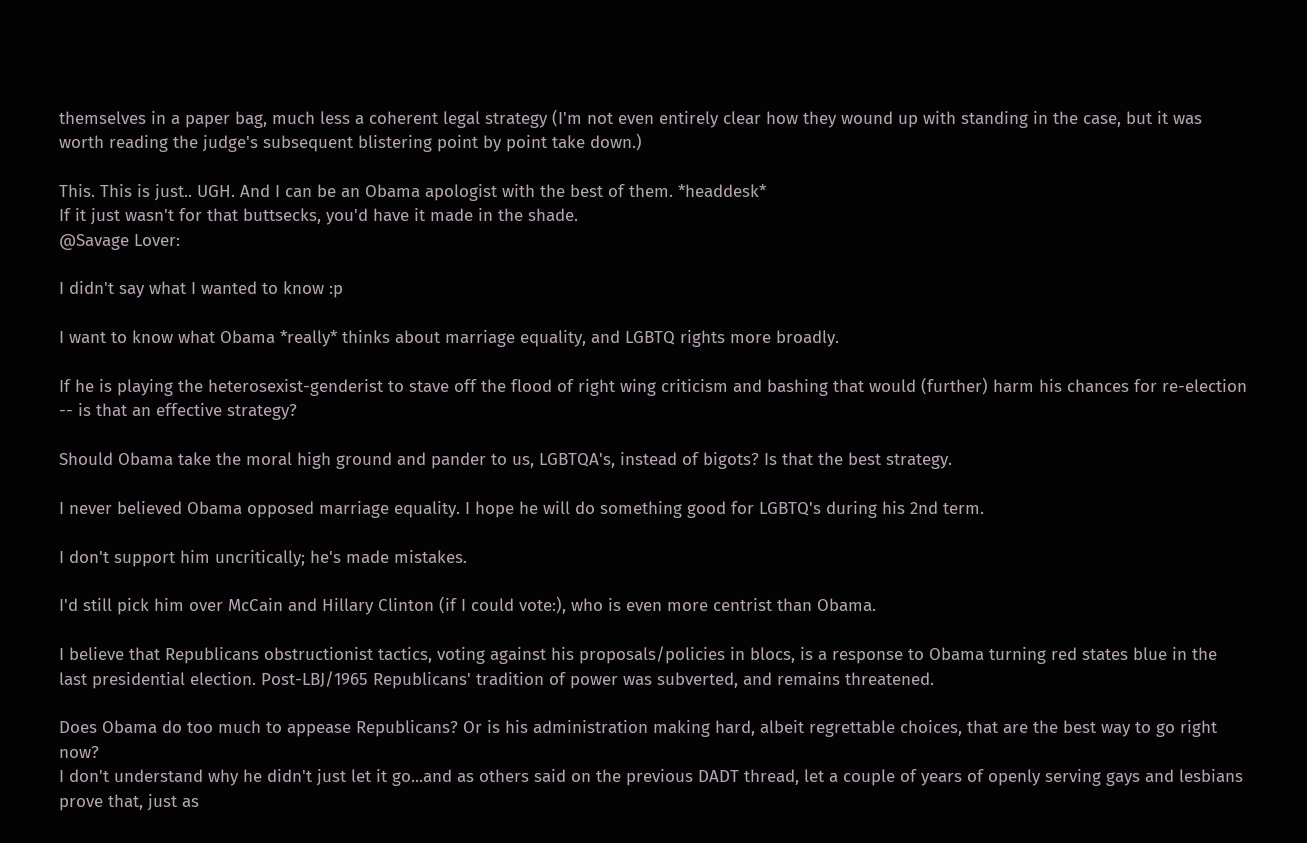themselves in a paper bag, much less a coherent legal strategy (I'm not even entirely clear how they wound up with standing in the case, but it was worth reading the judge's subsequent blistering point by point take down.)

This. This is just.. UGH. And I can be an Obama apologist with the best of them. *headdesk*
If it just wasn't for that buttsecks, you'd have it made in the shade.
@Savage Lover:

I didn't say what I wanted to know :p

I want to know what Obama *really* thinks about marriage equality, and LGBTQ rights more broadly.

If he is playing the heterosexist-genderist to stave off the flood of right wing criticism and bashing that would (further) harm his chances for re-election -- is that an effective strategy?

Should Obama take the moral high ground and pander to us, LGBTQA's, instead of bigots? Is that the best strategy.

I never believed Obama opposed marriage equality. I hope he will do something good for LGBTQ's during his 2nd term.

I don't support him uncritically; he's made mistakes.

I'd still pick him over McCain and Hillary Clinton (if I could vote:), who is even more centrist than Obama.

I believe that Republicans obstructionist tactics, voting against his proposals/policies in blocs, is a response to Obama turning red states blue in the last presidential election. Post-LBJ/1965 Republicans' tradition of power was subverted, and remains threatened.

Does Obama do too much to appease Republicans? Or is his administration making hard, albeit regrettable choices, that are the best way to go right now?
I don't understand why he didn't just let it go...and as others said on the previous DADT thread, let a couple of years of openly serving gays and lesbians prove that, just as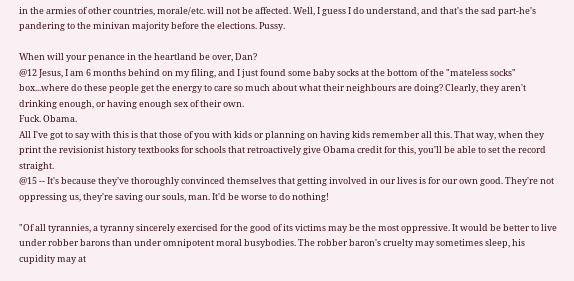in the armies of other countries, morale/etc. will not be affected. Well, I guess I do understand, and that's the sad part-he's pandering to the minivan majority before the elections. Pussy.

When will your penance in the heartland be over, Dan?
@12 Jesus, I am 6 months behind on my filing, and I just found some baby socks at the bottom of the "mateless socks" box...where do these people get the energy to care so much about what their neighbours are doing? Clearly, they aren't drinking enough, or having enough sex of their own.
Fuck. Obama.
All I've got to say with this is that those of you with kids or planning on having kids remember all this. That way, when they print the revisionist history textbooks for schools that retroactively give Obama credit for this, you'll be able to set the record straight.
@15 -- It's because they've thoroughly convinced themselves that getting involved in our lives is for our own good. They're not oppressing us, they're saving our souls, man. It'd be worse to do nothing!

"Of all tyrannies, a tyranny sincerely exercised for the good of its victims may be the most oppressive. It would be better to live under robber barons than under omnipotent moral busybodies. The robber baron's cruelty may sometimes sleep, his cupidity may at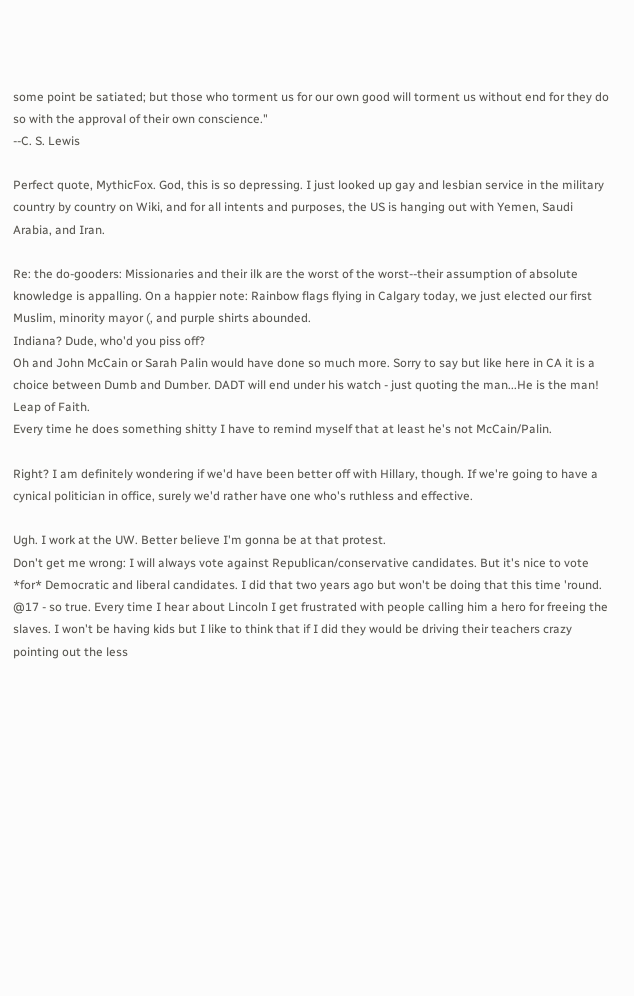some point be satiated; but those who torment us for our own good will torment us without end for they do so with the approval of their own conscience."
--C. S. Lewis

Perfect quote, MythicFox. God, this is so depressing. I just looked up gay and lesbian service in the military country by country on Wiki, and for all intents and purposes, the US is hanging out with Yemen, Saudi Arabia, and Iran.

Re: the do-gooders: Missionaries and their ilk are the worst of the worst--their assumption of absolute knowledge is appalling. On a happier note: Rainbow flags flying in Calgary today, we just elected our first Muslim, minority mayor (, and purple shirts abounded.
Indiana? Dude, who'd you piss off?
Oh and John McCain or Sarah Palin would have done so much more. Sorry to say but like here in CA it is a choice between Dumb and Dumber. DADT will end under his watch - just quoting the man...He is the man! Leap of Faith.
Every time he does something shitty I have to remind myself that at least he's not McCain/Palin.

Right? I am definitely wondering if we'd have been better off with Hillary, though. If we're going to have a cynical politician in office, surely we'd rather have one who's ruthless and effective.

Ugh. I work at the UW. Better believe I'm gonna be at that protest.
Don't get me wrong: I will always vote against Republican/conservative candidates. But it's nice to vote *for* Democratic and liberal candidates. I did that two years ago but won't be doing that this time 'round.
@17 - so true. Every time I hear about Lincoln I get frustrated with people calling him a hero for freeing the slaves. I won't be having kids but I like to think that if I did they would be driving their teachers crazy pointing out the less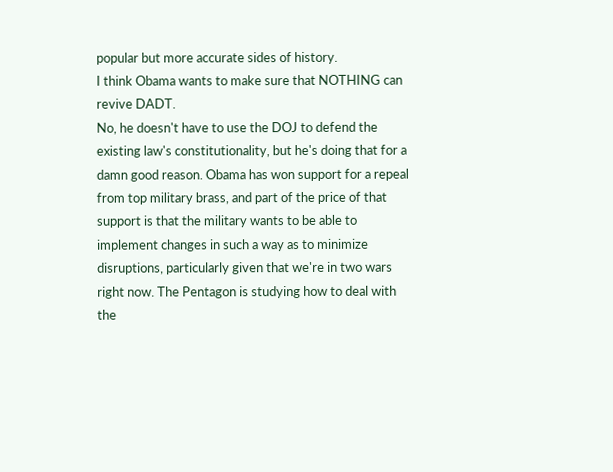popular but more accurate sides of history.
I think Obama wants to make sure that NOTHING can revive DADT.
No, he doesn't have to use the DOJ to defend the existing law's constitutionality, but he's doing that for a damn good reason. Obama has won support for a repeal from top military brass, and part of the price of that support is that the military wants to be able to implement changes in such a way as to minimize disruptions, particularly given that we're in two wars right now. The Pentagon is studying how to deal with the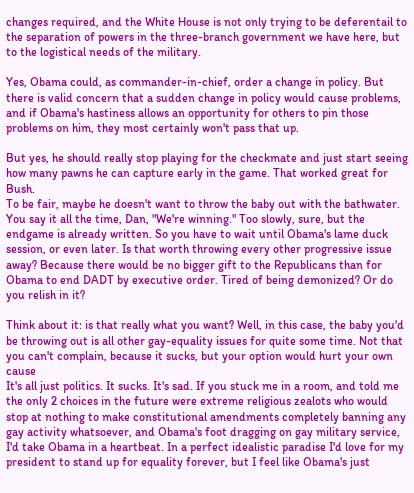changes required, and the White House is not only trying to be deferentail to the separation of powers in the three-branch government we have here, but to the logistical needs of the military.

Yes, Obama could, as commander-in-chief, order a change in policy. But there is valid concern that a sudden change in policy would cause problems, and if Obama's hastiness allows an opportunity for others to pin those problems on him, they most certainly won't pass that up.

But yes, he should really stop playing for the checkmate and just start seeing how many pawns he can capture early in the game. That worked great for Bush.
To be fair, maybe he doesn't want to throw the baby out with the bathwater. You say it all the time, Dan, "We're winning." Too slowly, sure, but the endgame is already written. So you have to wait until Obama's lame duck session, or even later. Is that worth throwing every other progressive issue away? Because there would be no bigger gift to the Republicans than for Obama to end DADT by executive order. Tired of being demonized? Or do you relish in it?

Think about it: is that really what you want? Well, in this case, the baby you'd be throwing out is all other gay-equality issues for quite some time. Not that you can't complain, because it sucks, but your option would hurt your own cause
It's all just politics. It sucks. It's sad. If you stuck me in a room, and told me the only 2 choices in the future were extreme religious zealots who would stop at nothing to make constitutional amendments completely banning any gay activity whatsoever, and Obama's foot dragging on gay military service, I'd take Obama in a heartbeat. In a perfect idealistic paradise I'd love for my president to stand up for equality forever, but I feel like Obama's just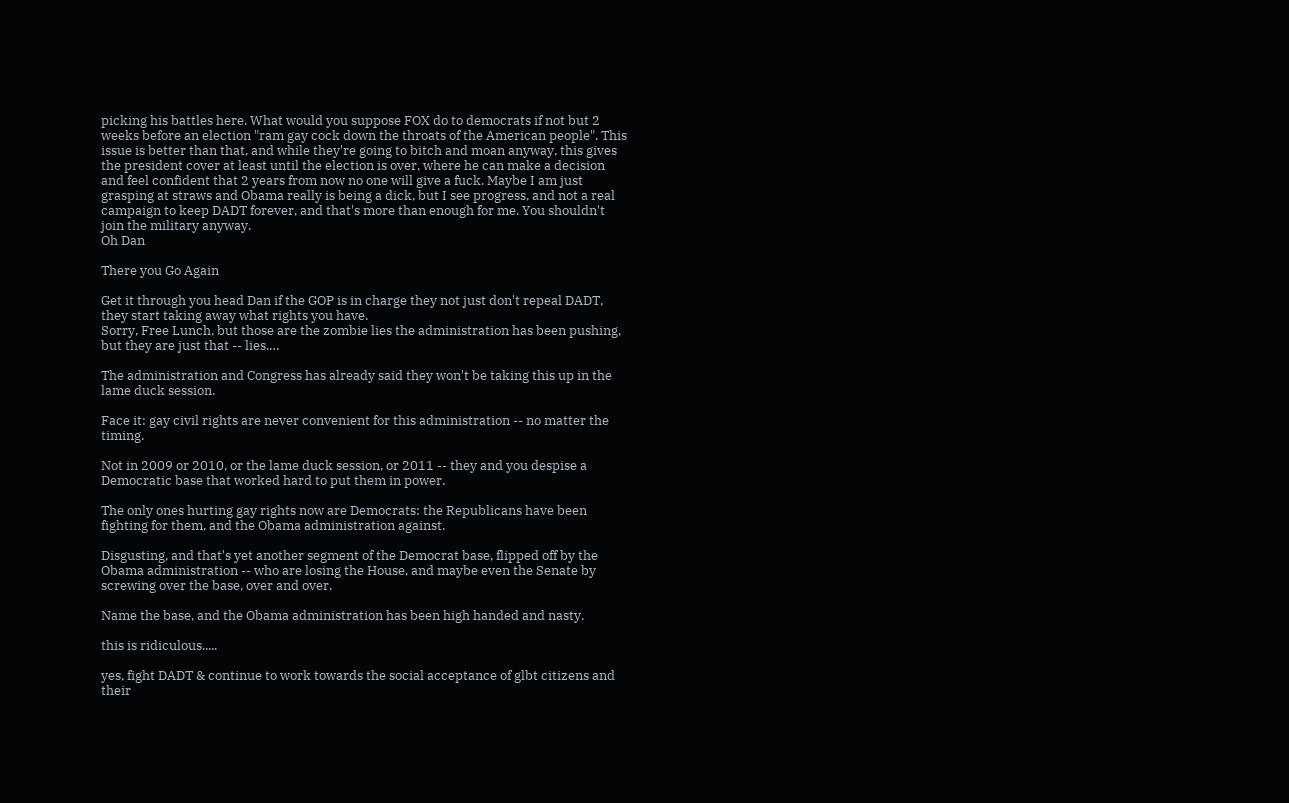picking his battles here. What would you suppose FOX do to democrats if not but 2 weeks before an election "ram gay cock down the throats of the American people". This issue is better than that, and while they're going to bitch and moan anyway, this gives the president cover at least until the election is over, where he can make a decision and feel confident that 2 years from now no one will give a fuck. Maybe I am just grasping at straws and Obama really is being a dick, but I see progress, and not a real campaign to keep DADT forever, and that's more than enough for me. You shouldn't join the military anyway.
Oh Dan

There you Go Again

Get it through you head Dan if the GOP is in charge they not just don't repeal DADT, they start taking away what rights you have.
Sorry, Free Lunch, but those are the zombie lies the administration has been pushing, but they are just that -- lies.…

The administration and Congress has already said they won't be taking this up in the lame duck session.

Face it: gay civil rights are never convenient for this administration -- no matter the timing.

Not in 2009 or 2010, or the lame duck session, or 2011 -- they and you despise a Democratic base that worked hard to put them in power.

The only ones hurting gay rights now are Democrats: the Republicans have been fighting for them, and the Obama administration against.

Disgusting, and that's yet another segment of the Democrat base, flipped off by the Obama administration -- who are losing the House, and maybe even the Senate by screwing over the base, over and over.

Name the base, and the Obama administration has been high handed and nasty.

this is ridiculous.....

yes, fight DADT & continue to work towards the social acceptance of glbt citizens and their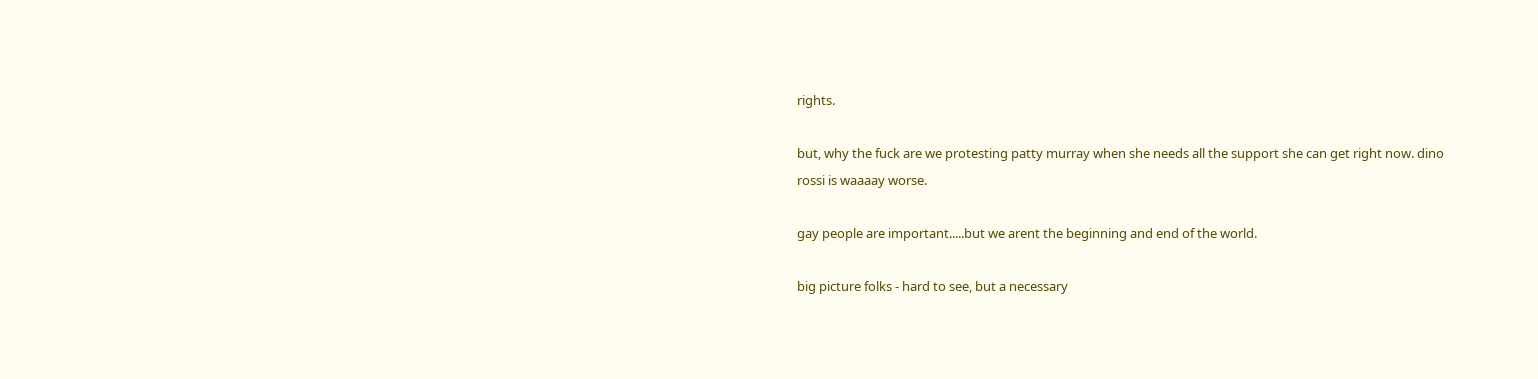rights.

but, why the fuck are we protesting patty murray when she needs all the support she can get right now. dino rossi is waaaay worse.

gay people are important.....but we arent the beginning and end of the world.

big picture folks - hard to see, but a necessary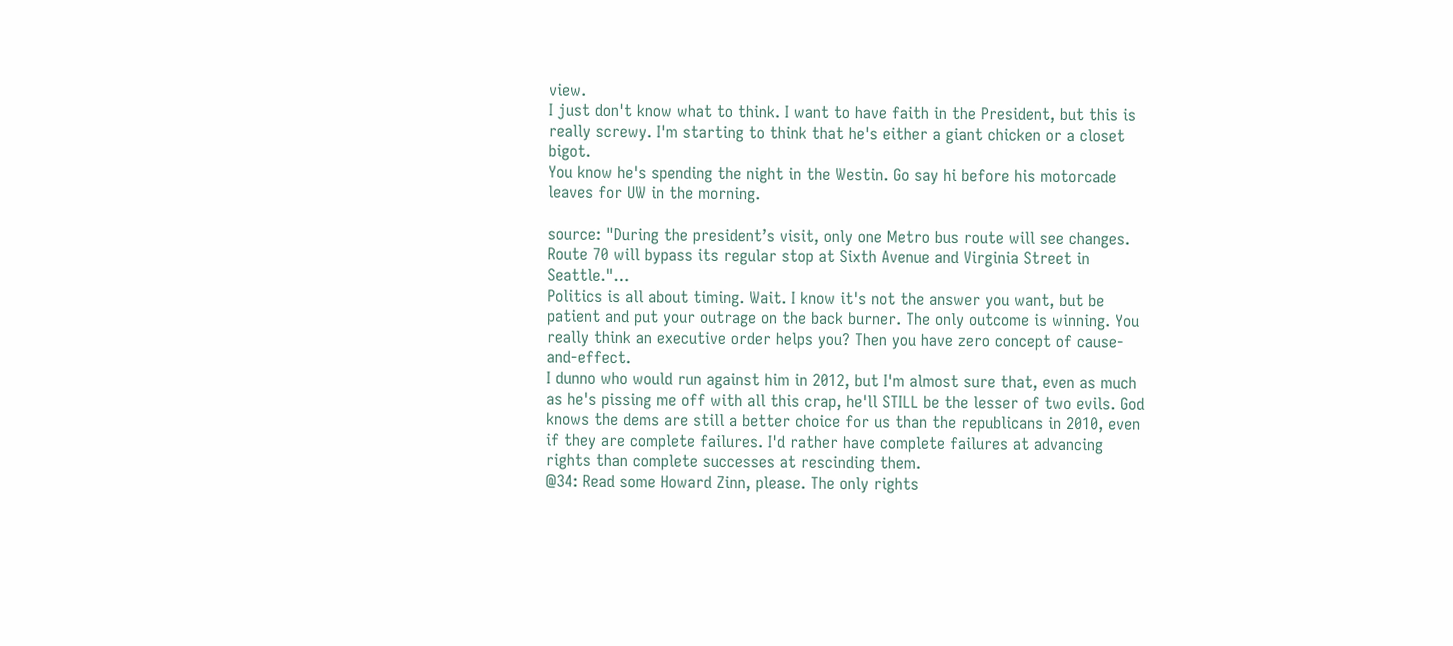view.
I just don't know what to think. I want to have faith in the President, but this is really screwy. I'm starting to think that he's either a giant chicken or a closet bigot.
You know he's spending the night in the Westin. Go say hi before his motorcade leaves for UW in the morning.

source: "During the president’s visit, only one Metro bus route will see changes. Route 70 will bypass its regular stop at Sixth Avenue and Virginia Street in Seattle."…
Politics is all about timing. Wait. I know it's not the answer you want, but be patient and put your outrage on the back burner. The only outcome is winning. You really think an executive order helps you? Then you have zero concept of cause-and-effect.
I dunno who would run against him in 2012, but I'm almost sure that, even as much as he's pissing me off with all this crap, he'll STILL be the lesser of two evils. God knows the dems are still a better choice for us than the republicans in 2010, even if they are complete failures. I'd rather have complete failures at advancing rights than complete successes at rescinding them.
@34: Read some Howard Zinn, please. The only rights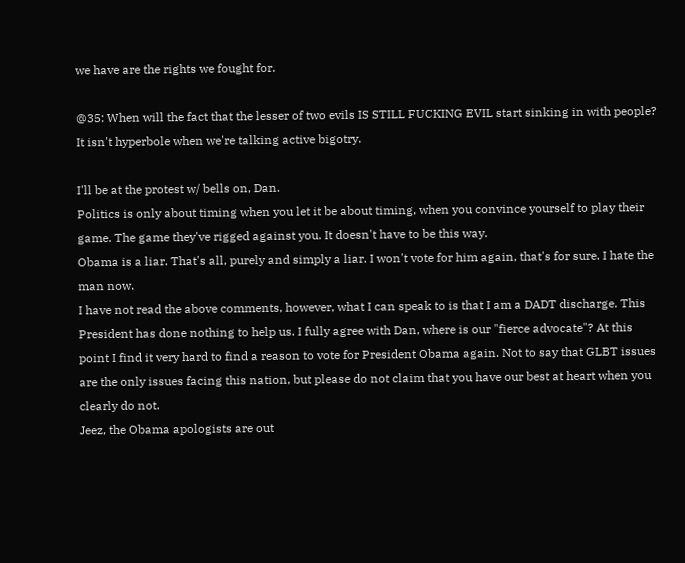we have are the rights we fought for.

@35: When will the fact that the lesser of two evils IS STILL FUCKING EVIL start sinking in with people? It isn't hyperbole when we're talking active bigotry.

I'll be at the protest w/ bells on, Dan.
Politics is only about timing when you let it be about timing, when you convince yourself to play their game. The game they've rigged against you. It doesn't have to be this way.
Obama is a liar. That's all, purely and simply a liar. I won't vote for him again, that's for sure. I hate the man now.
I have not read the above comments, however, what I can speak to is that I am a DADT discharge. This President has done nothing to help us. I fully agree with Dan, where is our "fierce advocate"? At this point I find it very hard to find a reason to vote for President Obama again. Not to say that GLBT issues are the only issues facing this nation, but please do not claim that you have our best at heart when you clearly do not.
Jeez, the Obama apologists are out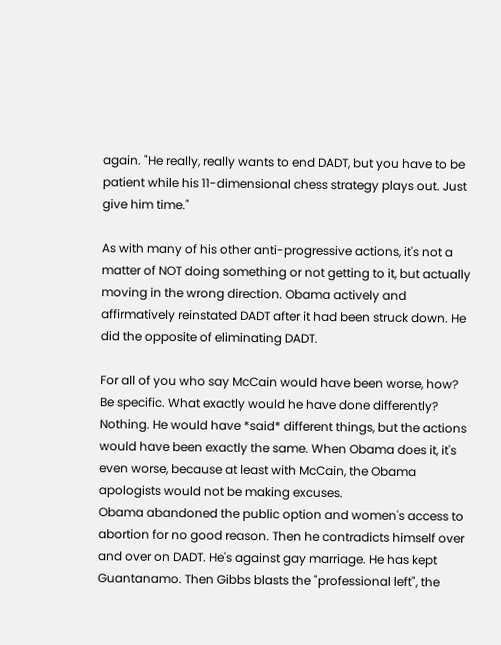again. "He really, really wants to end DADT, but you have to be patient while his 11-dimensional chess strategy plays out. Just give him time."

As with many of his other anti-progressive actions, it's not a matter of NOT doing something or not getting to it, but actually moving in the wrong direction. Obama actively and affirmatively reinstated DADT after it had been struck down. He did the opposite of eliminating DADT.

For all of you who say McCain would have been worse, how? Be specific. What exactly would he have done differently? Nothing. He would have *said* different things, but the actions would have been exactly the same. When Obama does it, it's even worse, because at least with McCain, the Obama apologists would not be making excuses.
Obama abandoned the public option and women's access to abortion for no good reason. Then he contradicts himself over and over on DADT. He's against gay marriage. He has kept Guantanamo. Then Gibbs blasts the "professional left", the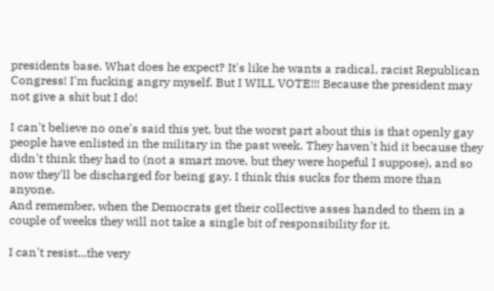presidents base. What does he expect? It's like he wants a radical, racist Republican Congress! I'm fucking angry myself. But I WILL VOTE!!! Because the president may not give a shit but I do!

I can't believe no one's said this yet, but the worst part about this is that openly gay people have enlisted in the military in the past week. They haven't hid it because they didn't think they had to (not a smart move, but they were hopeful I suppose), and so now they'll be discharged for being gay. I think this sucks for them more than anyone.
And remember, when the Democrats get their collective asses handed to them in a couple of weeks they will not take a single bit of responsibility for it.

I can't resist...the very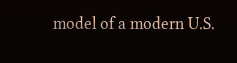model of a modern U.S.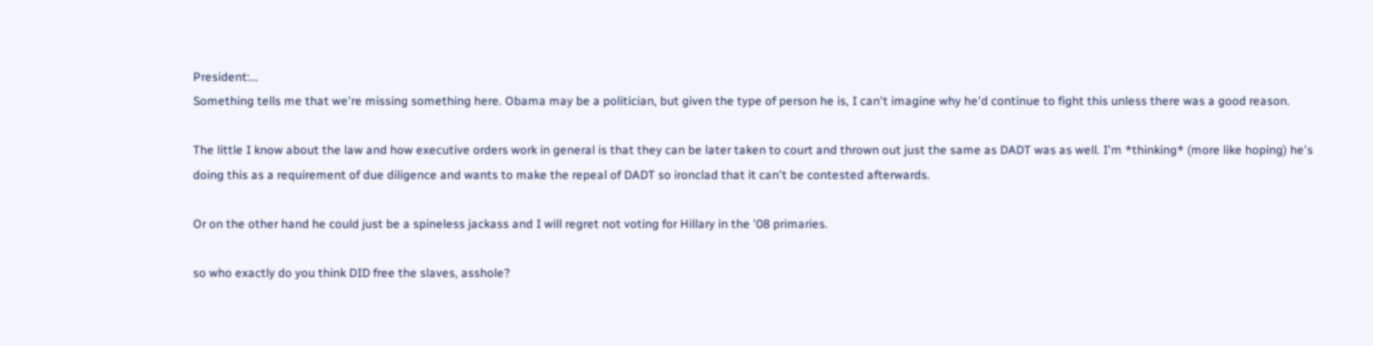President:…
Something tells me that we're missing something here. Obama may be a politician, but given the type of person he is, I can't imagine why he'd continue to fight this unless there was a good reason.

The little I know about the law and how executive orders work in general is that they can be later taken to court and thrown out just the same as DADT was as well. I'm *thinking* (more like hoping) he's doing this as a requirement of due diligence and wants to make the repeal of DADT so ironclad that it can't be contested afterwards.

Or on the other hand he could just be a spineless jackass and I will regret not voting for Hillary in the '08 primaries.

so who exactly do you think DID free the slaves, asshole?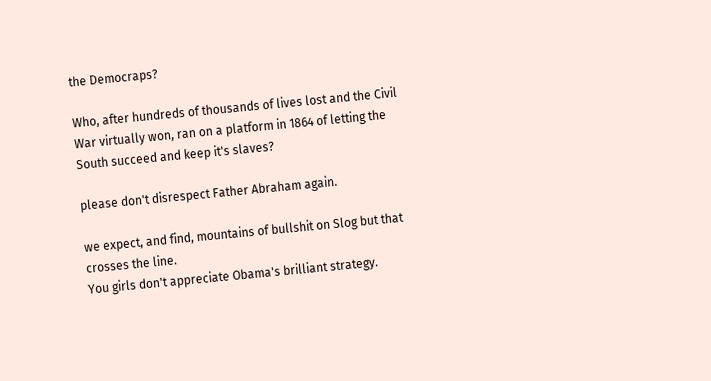the Democraps?

Who, after hundreds of thousands of lives lost and the Civil War virtually won, ran on a platform in 1864 of letting the South succeed and keep it's slaves?

please don't disrespect Father Abraham again.

we expect, and find, mountains of bullshit on Slog but that crosses the line.
You girls don't appreciate Obama's brilliant strategy.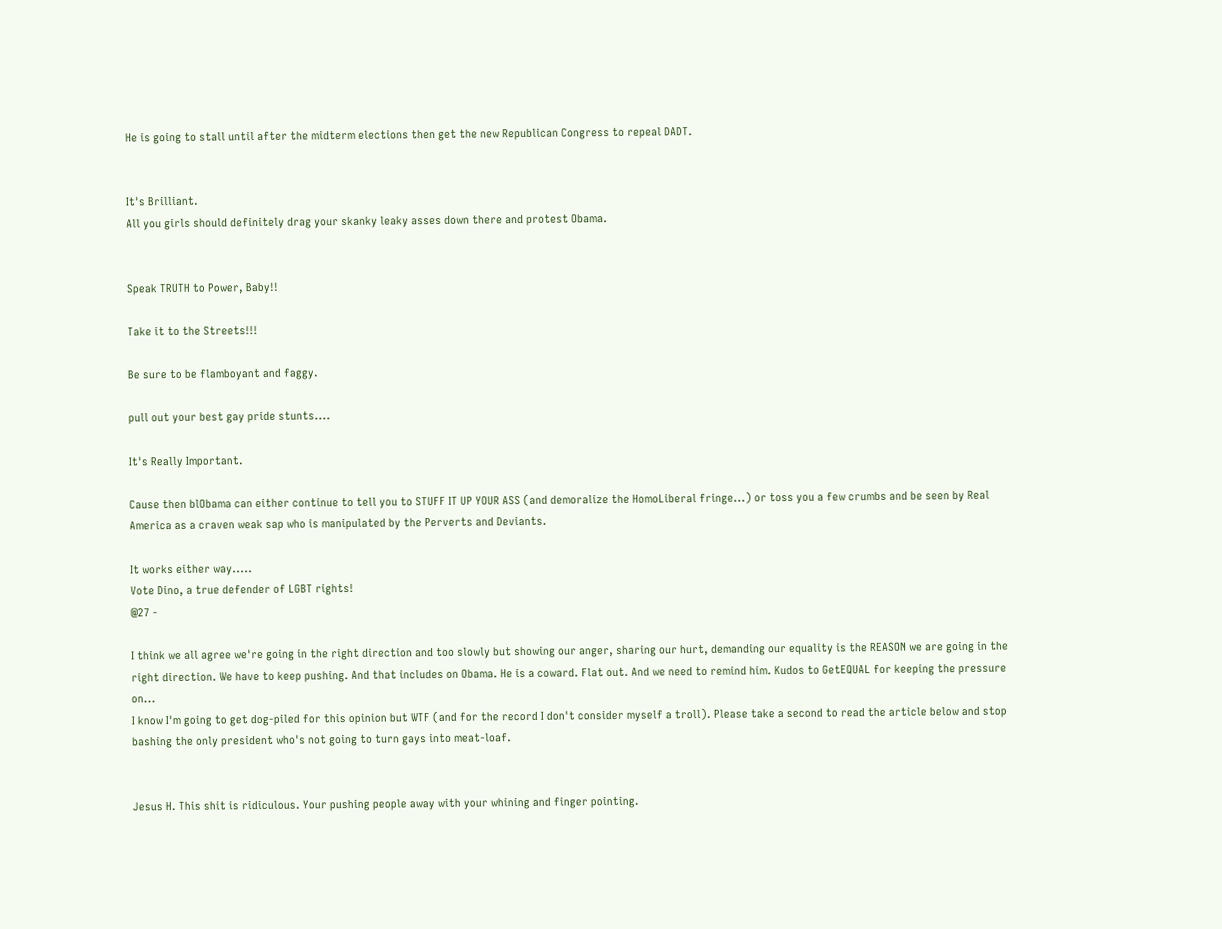He is going to stall until after the midterm elections then get the new Republican Congress to repeal DADT.


It's Brilliant.
All you girls should definitely drag your skanky leaky asses down there and protest Obama.


Speak TRUTH to Power, Baby!!

Take it to the Streets!!!

Be sure to be flamboyant and faggy.

pull out your best gay pride stunts....

It's Really Important.

Cause then blObama can either continue to tell you to STUFF IT UP YOUR ASS (and demoralize the HomoLiberal fringe...) or toss you a few crumbs and be seen by Real America as a craven weak sap who is manipulated by the Perverts and Deviants.

It works either way.....
Vote Dino, a true defender of LGBT rights!
@27 -

I think we all agree we're going in the right direction and too slowly but showing our anger, sharing our hurt, demanding our equality is the REASON we are going in the right direction. We have to keep pushing. And that includes on Obama. He is a coward. Flat out. And we need to remind him. Kudos to GetEQUAL for keeping the pressure on...
I know I'm going to get dog-piled for this opinion but WTF (and for the record I don't consider myself a troll). Please take a second to read the article below and stop bashing the only president who's not going to turn gays into meat-loaf.


Jesus H. This shit is ridiculous. Your pushing people away with your whining and finger pointing.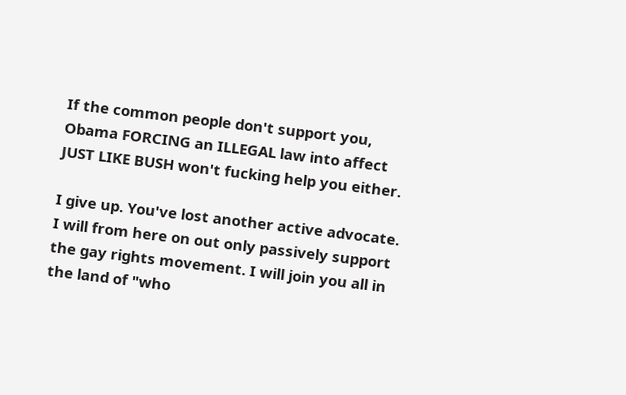If the common people don't support you, Obama FORCING an ILLEGAL law into affect JUST LIKE BUSH won't fucking help you either.

I give up. You've lost another active advocate. I will from here on out only passively support the gay rights movement. I will join you all in the land of "who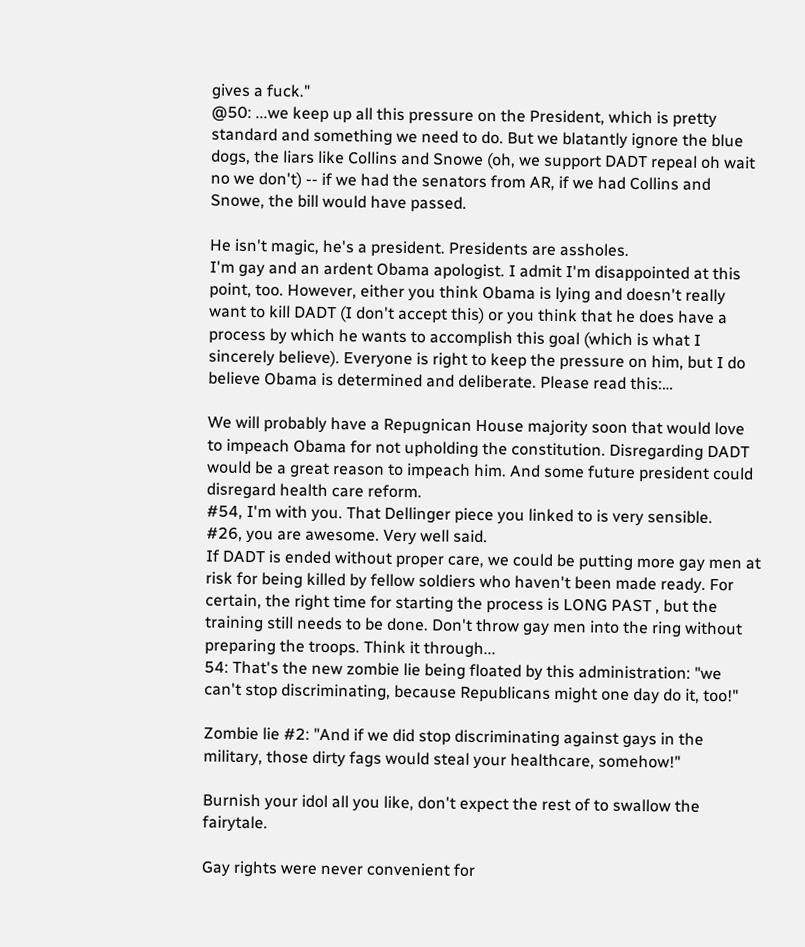gives a fuck."
@50: ...we keep up all this pressure on the President, which is pretty standard and something we need to do. But we blatantly ignore the blue dogs, the liars like Collins and Snowe (oh, we support DADT repeal oh wait no we don't) -- if we had the senators from AR, if we had Collins and Snowe, the bill would have passed.

He isn't magic, he's a president. Presidents are assholes.
I'm gay and an ardent Obama apologist. I admit I'm disappointed at this point, too. However, either you think Obama is lying and doesn't really want to kill DADT (I don't accept this) or you think that he does have a process by which he wants to accomplish this goal (which is what I sincerely believe). Everyone is right to keep the pressure on him, but I do believe Obama is determined and deliberate. Please read this:…

We will probably have a Repugnican House majority soon that would love to impeach Obama for not upholding the constitution. Disregarding DADT would be a great reason to impeach him. And some future president could disregard health care reform.
#54, I'm with you. That Dellinger piece you linked to is very sensible.
#26, you are awesome. Very well said.
If DADT is ended without proper care, we could be putting more gay men at risk for being killed by fellow soldiers who haven't been made ready. For certain, the right time for starting the process is LONG PAST , but the training still needs to be done. Don't throw gay men into the ring without preparing the troops. Think it through...
54: That's the new zombie lie being floated by this administration: "we can't stop discriminating, because Republicans might one day do it, too!"

Zombie lie #2: "And if we did stop discriminating against gays in the military, those dirty fags would steal your healthcare, somehow!"

Burnish your idol all you like, don't expect the rest of to swallow the fairytale.

Gay rights were never convenient for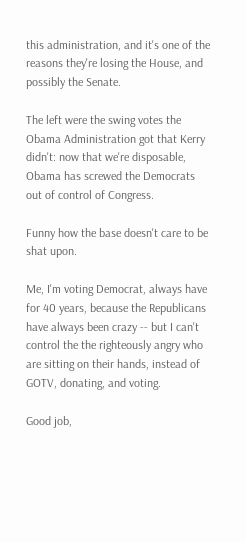this administration, and it's one of the reasons they're losing the House, and possibly the Senate.

The left were the swing votes the Obama Administration got that Kerry didn't: now that we're disposable, Obama has screwed the Democrats out of control of Congress.

Funny how the base doesn't care to be shat upon.

Me, I'm voting Democrat, always have for 40 years, because the Republicans have always been crazy -- but I can't control the the righteously angry who are sitting on their hands, instead of GOTV, donating, and voting.

Good job,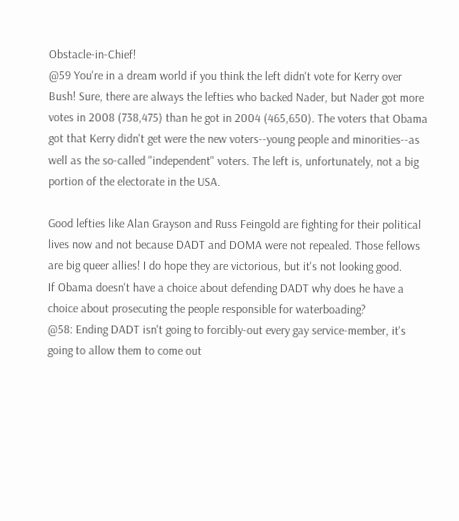Obstacle-in-Chief!
@59 You're in a dream world if you think the left didn't vote for Kerry over Bush! Sure, there are always the lefties who backed Nader, but Nader got more votes in 2008 (738,475) than he got in 2004 (465,650). The voters that Obama got that Kerry didn't get were the new voters--young people and minorities--as well as the so-called "independent" voters. The left is, unfortunately, not a big portion of the electorate in the USA.

Good lefties like Alan Grayson and Russ Feingold are fighting for their political lives now and not because DADT and DOMA were not repealed. Those fellows are big queer allies! I do hope they are victorious, but it's not looking good.
If Obama doesn't have a choice about defending DADT why does he have a choice about prosecuting the people responsible for waterboading?
@58: Ending DADT isn't going to forcibly-out every gay service-member, it's going to allow them to come out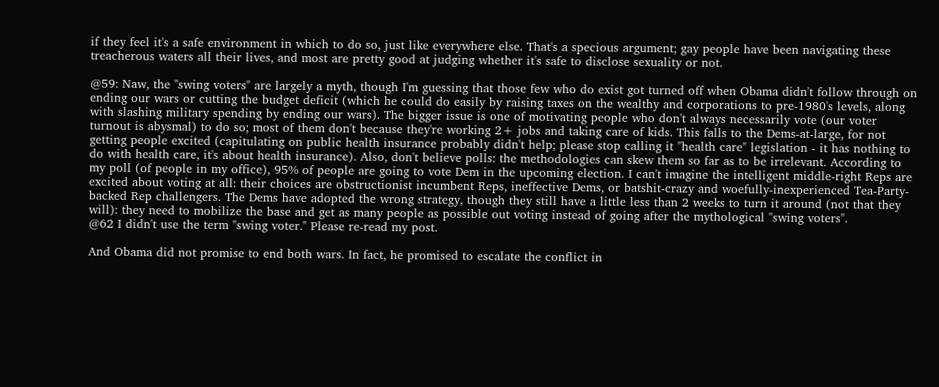if they feel it's a safe environment in which to do so, just like everywhere else. That's a specious argument; gay people have been navigating these treacherous waters all their lives, and most are pretty good at judging whether it's safe to disclose sexuality or not.

@59: Naw, the "swing voters" are largely a myth, though I'm guessing that those few who do exist got turned off when Obama didn't follow through on ending our wars or cutting the budget deficit (which he could do easily by raising taxes on the wealthy and corporations to pre-1980's levels, along with slashing military spending by ending our wars). The bigger issue is one of motivating people who don't always necessarily vote (our voter turnout is abysmal) to do so; most of them don't because they're working 2+ jobs and taking care of kids. This falls to the Dems-at-large, for not getting people excited (capitulating on public health insurance probably didn't help; please stop calling it "health care" legislation - it has nothing to do with health care, it's about health insurance). Also, don't believe polls: the methodologies can skew them so far as to be irrelevant. According to my poll (of people in my office), 95% of people are going to vote Dem in the upcoming election. I can't imagine the intelligent middle-right Reps are excited about voting at all: their choices are obstructionist incumbent Reps, ineffective Dems, or batshit-crazy and woefully-inexperienced Tea-Party-backed Rep challengers. The Dems have adopted the wrong strategy, though they still have a little less than 2 weeks to turn it around (not that they will): they need to mobilize the base and get as many people as possible out voting instead of going after the mythological "swing voters".
@62 I didn't use the term "swing voter." Please re-read my post.

And Obama did not promise to end both wars. In fact, he promised to escalate the conflict in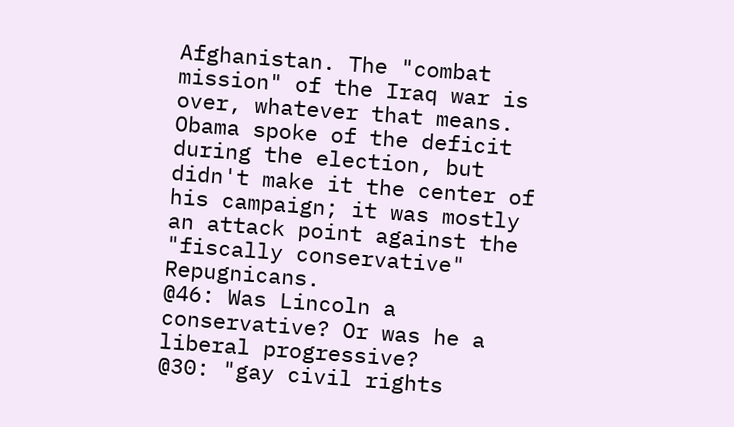Afghanistan. The "combat mission" of the Iraq war is over, whatever that means. Obama spoke of the deficit during the election, but didn't make it the center of his campaign; it was mostly an attack point against the "fiscally conservative" Repugnicans.
@46: Was Lincoln a conservative? Or was he a liberal progressive?
@30: "gay civil rights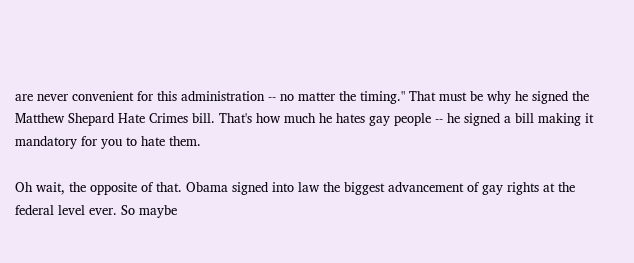are never convenient for this administration -- no matter the timing." That must be why he signed the Matthew Shepard Hate Crimes bill. That's how much he hates gay people -- he signed a bill making it mandatory for you to hate them.

Oh wait, the opposite of that. Obama signed into law the biggest advancement of gay rights at the federal level ever. So maybe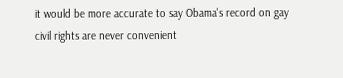it would be more accurate to say Obama's record on gay civil rights are never convenient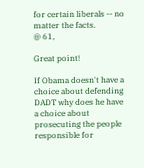for certain liberals -- no matter the facts.
@ 61,

Great point!

If Obama doesn't have a choice about defending DADT why does he have a choice about prosecuting the people responsible for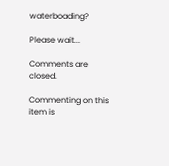waterboading?

Please wait...

Comments are closed.

Commenting on this item is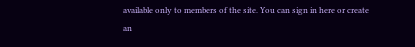available only to members of the site. You can sign in here or create an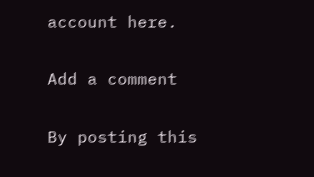account here.

Add a comment

By posting this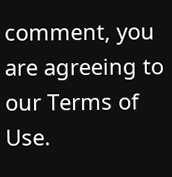comment, you are agreeing to our Terms of Use.